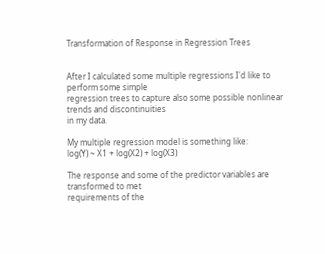Transformation of Response in Regression Trees


After I calculated some multiple regressions I'd like to perform some simple
regression trees to capture also some possible nonlinear trends and discontinuities
in my data.

My multiple regression model is something like:
log(Y) ~ X1 + log(X2) + log(X3)

The response and some of the predictor variables are transformed to met
requirements of the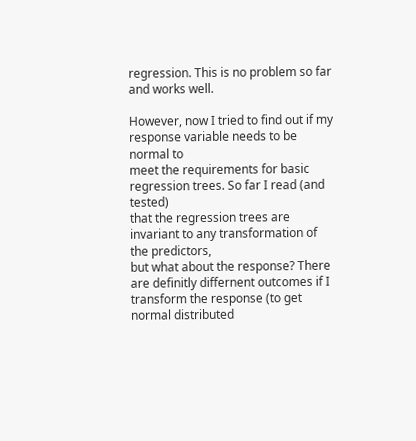regression. This is no problem so far and works well.

However, now I tried to find out if my response variable needs to be normal to
meet the requirements for basic regression trees. So far I read (and tested)
that the regression trees are invariant to any transformation of the predictors,
but what about the response? There are definitly differnent outcomes if I
transform the response (to get normal distributed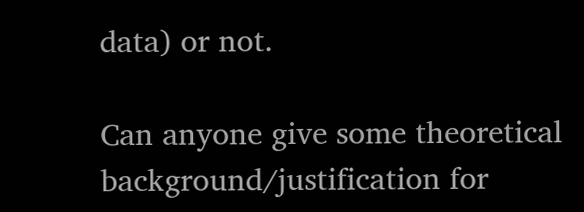data) or not.

Can anyone give some theoretical background/justification for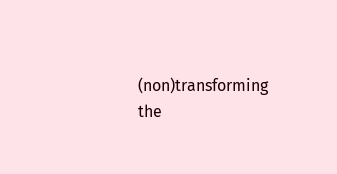(non)transforming
the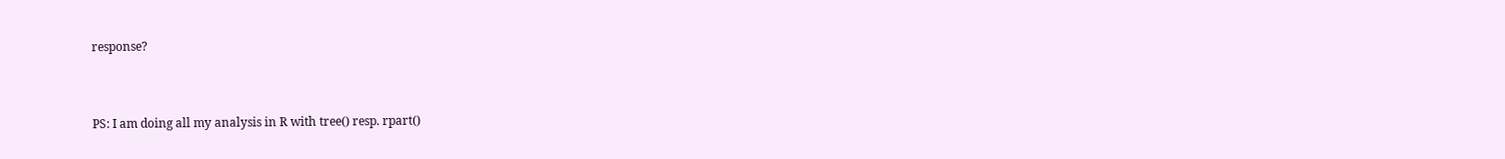response?


PS: I am doing all my analysis in R with tree() resp. rpart()